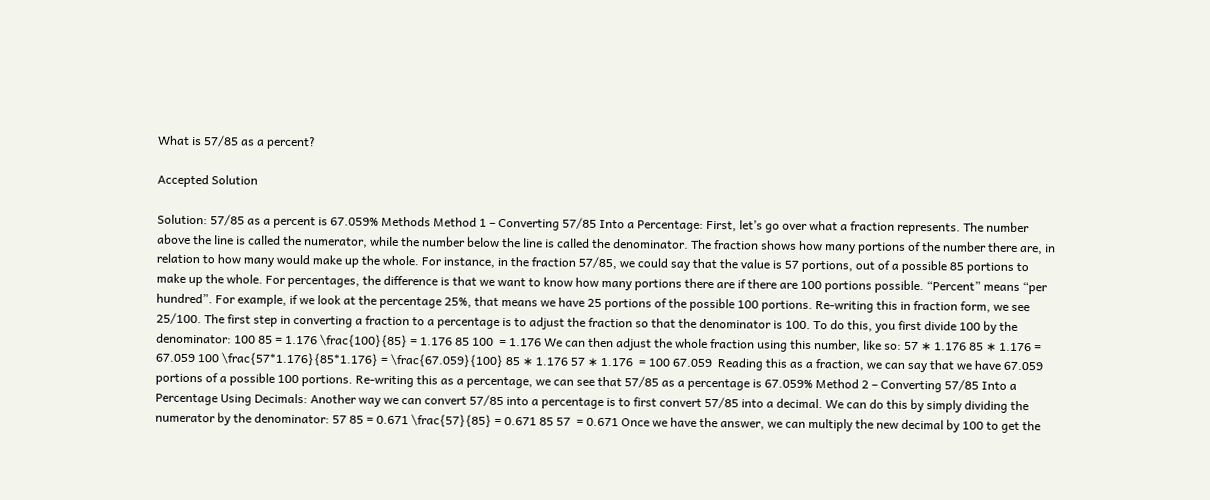What is 57/85 as a percent?

Accepted Solution

Solution: 57/85 as a percent is 67.059% Methods Method 1 – Converting 57/85 Into a Percentage: First, let’s go over what a fraction represents. The number above the line is called the numerator, while the number below the line is called the denominator. The fraction shows how many portions of the number there are, in relation to how many would make up the whole. For instance, in the fraction 57/85, we could say that the value is 57 portions, out of a possible 85 portions to make up the whole. For percentages, the difference is that we want to know how many portions there are if there are 100 portions possible. “Percent” means “per hundred”. For example, if we look at the percentage 25%, that means we have 25 portions of the possible 100 portions. Re-writing this in fraction form, we see 25/100. The first step in converting a fraction to a percentage is to adjust the fraction so that the denominator is 100. To do this, you first divide 100 by the denominator: 100 85 = 1.176 \frac{100}{85} = 1.176 85 100  = 1.176 We can then adjust the whole fraction using this number, like so: 57 ∗ 1.176 85 ∗ 1.176 = 67.059 100 \frac{57*1.176}{85*1.176} = \frac{67.059}{100} 85 ∗ 1.176 57 ∗ 1.176  = 100 67.059  Reading this as a fraction, we can say that we have 67.059 portions of a possible 100 portions. Re-writing this as a percentage, we can see that 57/85 as a percentage is 67.059% Method 2 – Converting 57/85 Into a Percentage Using Decimals: Another way we can convert 57/85 into a percentage is to first convert 57/85 into a decimal. We can do this by simply dividing the numerator by the denominator: 57 85 = 0.671 \frac{57}{85} = 0.671 85 57  = 0.671 Once we have the answer, we can multiply the new decimal by 100 to get the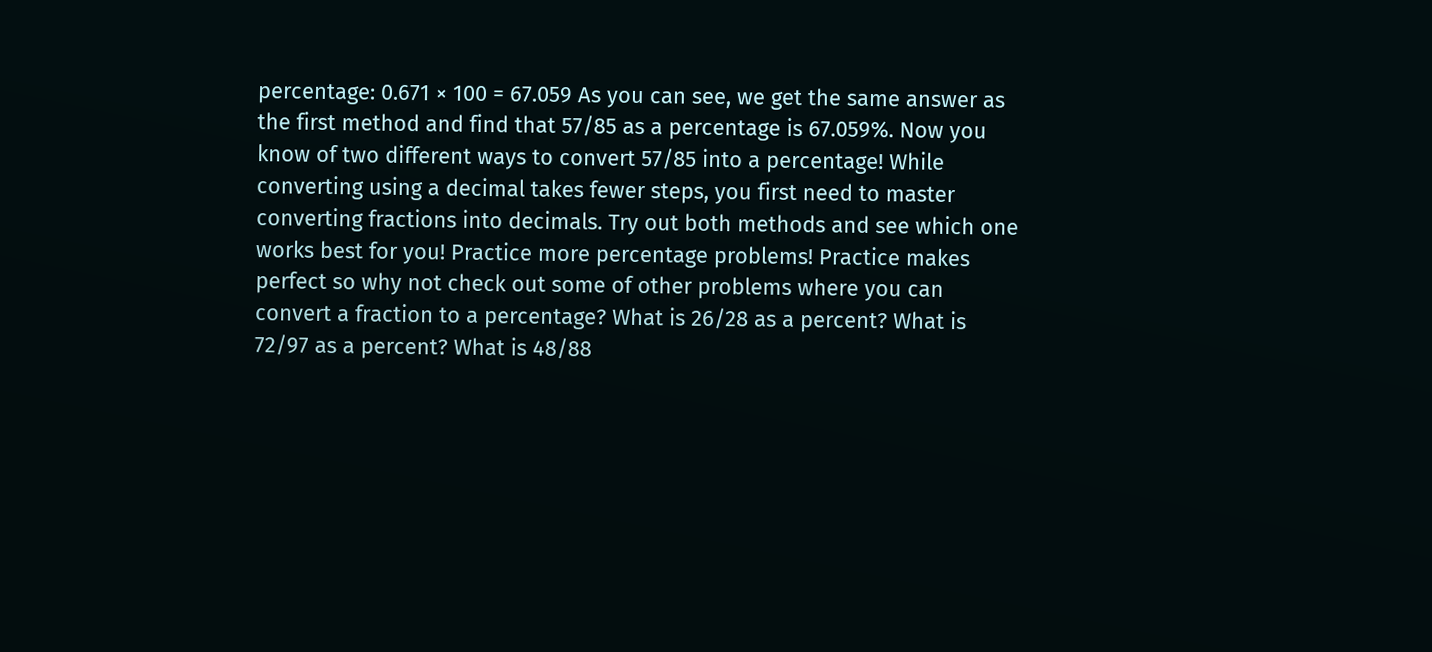percentage: 0.671 × 100 = 67.059 As you can see, we get the same answer as the first method and find that 57/85 as a percentage is 67.059%. Now you know of two different ways to convert 57/85 into a percentage! While converting using a decimal takes fewer steps, you first need to master converting fractions into decimals. Try out both methods and see which one works best for you! Practice more percentage problems! Practice makes perfect so why not check out some of other problems where you can convert a fraction to a percentage? What is 26/28 as a percent? What is 72/97 as a percent? What is 48/88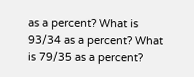as a percent? What is 93/34 as a percent? What is 79/35 as a percent?